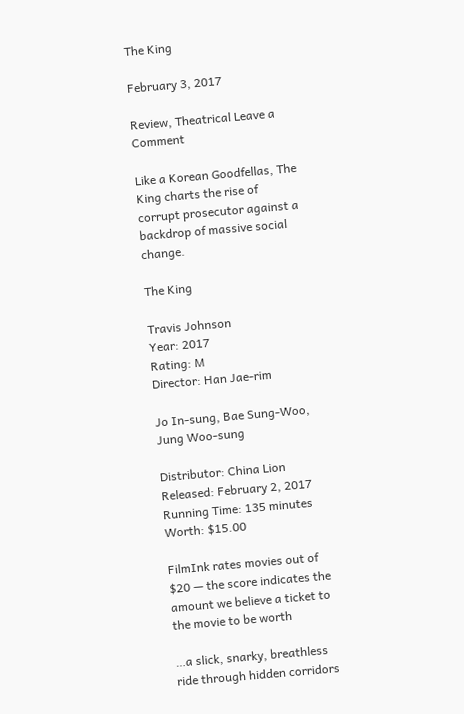The King

February 3, 2017

Review, Theatrical Leave a Comment

Like a Korean Goodfellas, The King charts the rise of  corrupt prosecutor against a backdrop of massive social change.

The King

Travis Johnson
Year: 2017
Rating: M
Director: Han Jae-rim

Jo In-sung, Bae Sung-Woo, Jung Woo-sung

Distributor: China Lion
Released: February 2, 2017
Running Time: 135 minutes
Worth: $15.00

FilmInk rates movies out of $20 — the score indicates the amount we believe a ticket to the movie to be worth

…a slick, snarky, breathless ride through hidden corridors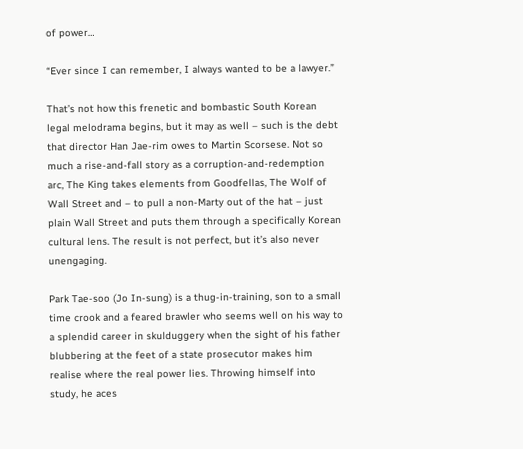of power…

“Ever since I can remember, I always wanted to be a lawyer.”

That’s not how this frenetic and bombastic South Korean legal melodrama begins, but it may as well – such is the debt that director Han Jae-rim owes to Martin Scorsese. Not so much a rise-and-fall story as a corruption-and-redemption arc, The King takes elements from Goodfellas, The Wolf of Wall Street and – to pull a non-Marty out of the hat – just plain Wall Street and puts them through a specifically Korean cultural lens. The result is not perfect, but it’s also never unengaging.

Park Tae-soo (Jo In-sung) is a thug-in-training, son to a small time crook and a feared brawler who seems well on his way to a splendid career in skulduggery when the sight of his father blubbering at the feet of a state prosecutor makes him realise where the real power lies. Throwing himself into study, he aces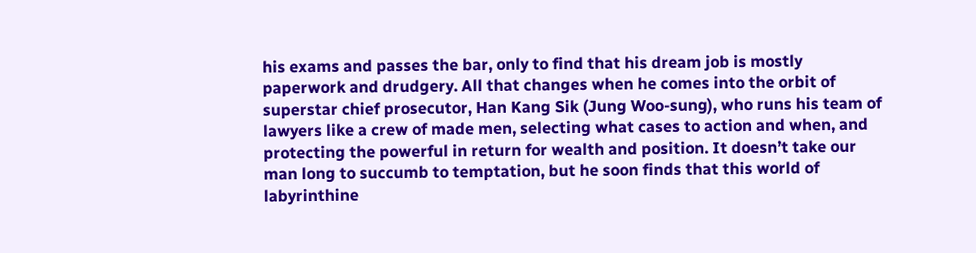his exams and passes the bar, only to find that his dream job is mostly paperwork and drudgery. All that changes when he comes into the orbit of superstar chief prosecutor, Han Kang Sik (Jung Woo-sung), who runs his team of lawyers like a crew of made men, selecting what cases to action and when, and protecting the powerful in return for wealth and position. It doesn’t take our man long to succumb to temptation, but he soon finds that this world of labyrinthine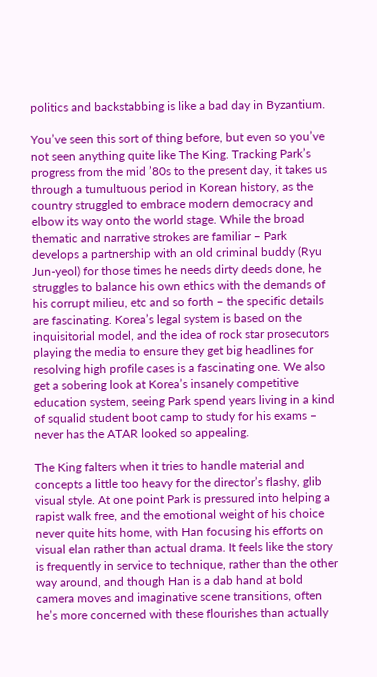politics and backstabbing is like a bad day in Byzantium.

You’ve seen this sort of thing before, but even so you’ve not seen anything quite like The King. Tracking Park’s progress from the mid ’80s to the present day, it takes us through a tumultuous period in Korean history, as the country struggled to embrace modern democracy and elbow its way onto the world stage. While the broad thematic and narrative strokes are familiar – Park develops a partnership with an old criminal buddy (Ryu Jun-yeol) for those times he needs dirty deeds done, he struggles to balance his own ethics with the demands of his corrupt milieu, etc and so forth – the specific details are fascinating. Korea’s legal system is based on the inquisitorial model, and the idea of rock star prosecutors playing the media to ensure they get big headlines for resolving high profile cases is a fascinating one. We also get a sobering look at Korea’s insanely competitive education system, seeing Park spend years living in a kind of squalid student boot camp to study for his exams – never has the ATAR looked so appealing.

The King falters when it tries to handle material and concepts a little too heavy for the director’s flashy, glib visual style. At one point Park is pressured into helping a rapist walk free, and the emotional weight of his choice never quite hits home, with Han focusing his efforts on visual elan rather than actual drama. It feels like the story is frequently in service to technique, rather than the other way around, and though Han is a dab hand at bold camera moves and imaginative scene transitions, often he’s more concerned with these flourishes than actually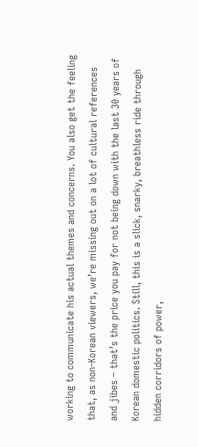working to communicate his actual themes and concerns. You also get the feeling that, as non-Korean viewers, we’re missing out on a lot of cultural references and jibes – that’s the price you pay for not being down with the last 30 years of Korean domestic politics. Still, this is a slick, snarky, breathless ride through hidden corridors of power,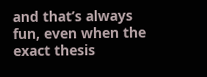and that’s always fun, even when the exact thesis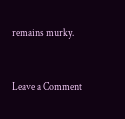remains murky.


Leave a Comment